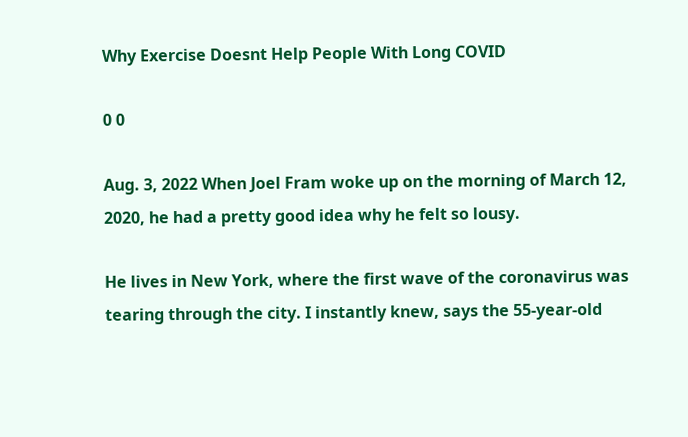Why Exercise Doesnt Help People With Long COVID

0 0

Aug. 3, 2022 When Joel Fram woke up on the morning of March 12, 2020, he had a pretty good idea why he felt so lousy.

He lives in New York, where the first wave of the coronavirus was tearing through the city. I instantly knew, says the 55-year-old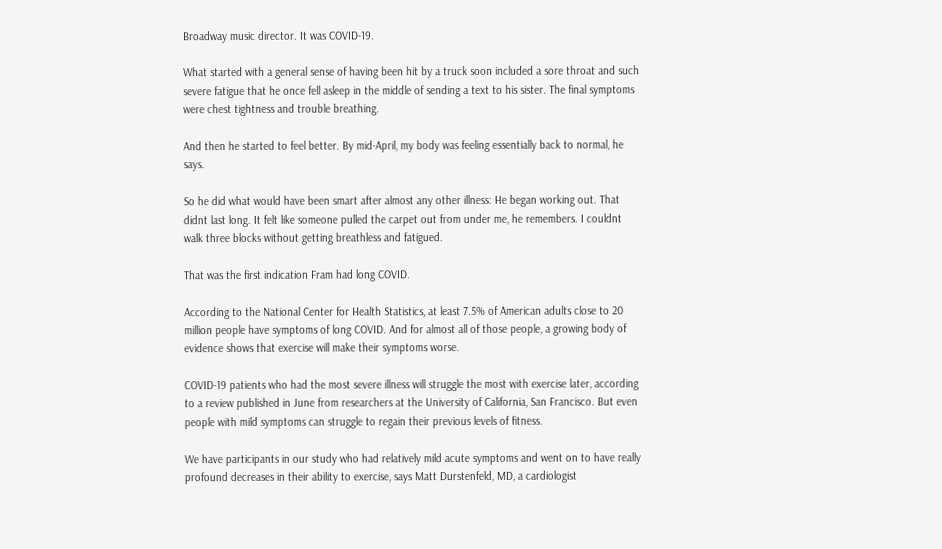Broadway music director. It was COVID-19.

What started with a general sense of having been hit by a truck soon included a sore throat and such severe fatigue that he once fell asleep in the middle of sending a text to his sister. The final symptoms were chest tightness and trouble breathing.

And then he started to feel better. By mid-April, my body was feeling essentially back to normal, he says.

So he did what would have been smart after almost any other illness: He began working out. That didnt last long. It felt like someone pulled the carpet out from under me, he remembers. I couldnt walk three blocks without getting breathless and fatigued.

That was the first indication Fram had long COVID.

According to the National Center for Health Statistics, at least 7.5% of American adults close to 20 million people have symptoms of long COVID. And for almost all of those people, a growing body of evidence shows that exercise will make their symptoms worse.

COVID-19 patients who had the most severe illness will struggle the most with exercise later, according to a review published in June from researchers at the University of California, San Francisco. But even people with mild symptoms can struggle to regain their previous levels of fitness.

We have participants in our study who had relatively mild acute symptoms and went on to have really profound decreases in their ability to exercise, says Matt Durstenfeld, MD, a cardiologist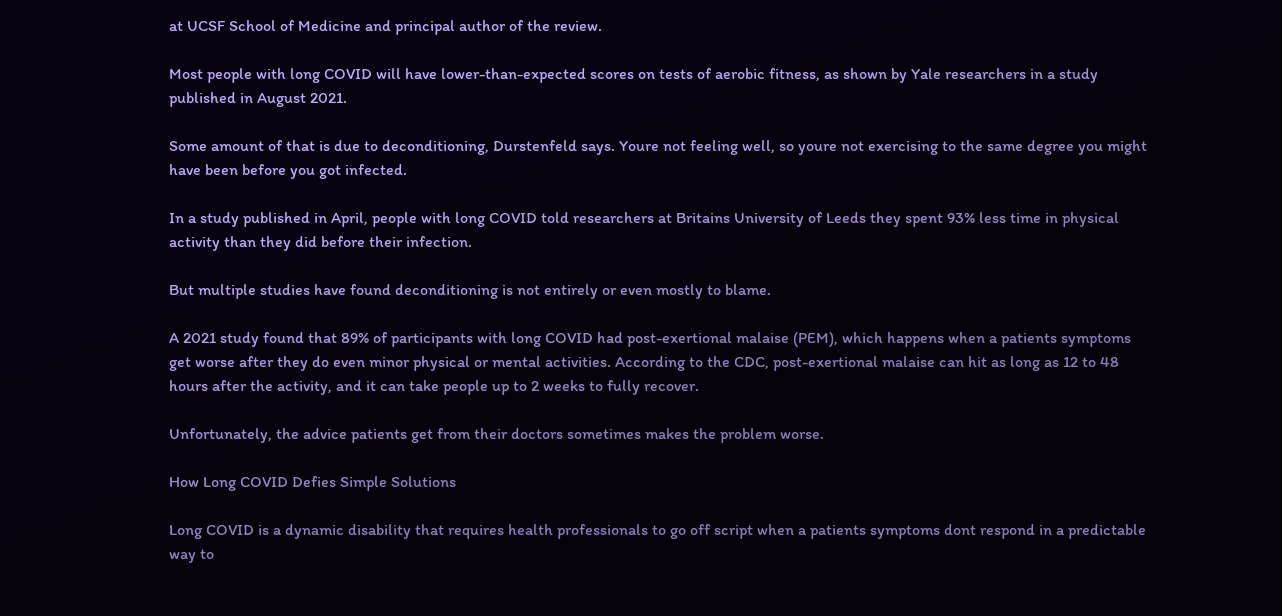at UCSF School of Medicine and principal author of the review.

Most people with long COVID will have lower-than-expected scores on tests of aerobic fitness, as shown by Yale researchers in a study published in August 2021.

Some amount of that is due to deconditioning, Durstenfeld says. Youre not feeling well, so youre not exercising to the same degree you might have been before you got infected.

In a study published in April, people with long COVID told researchers at Britains University of Leeds they spent 93% less time in physical activity than they did before their infection.

But multiple studies have found deconditioning is not entirely or even mostly to blame.

A 2021 study found that 89% of participants with long COVID had post-exertional malaise (PEM), which happens when a patients symptoms get worse after they do even minor physical or mental activities. According to the CDC, post-exertional malaise can hit as long as 12 to 48 hours after the activity, and it can take people up to 2 weeks to fully recover.

Unfortunately, the advice patients get from their doctors sometimes makes the problem worse.

How Long COVID Defies Simple Solutions

Long COVID is a dynamic disability that requires health professionals to go off script when a patients symptoms dont respond in a predictable way to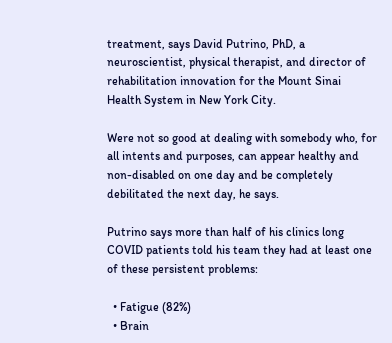treatment, says David Putrino, PhD, a neuroscientist, physical therapist, and director of rehabilitation innovation for the Mount Sinai Health System in New York City.

Were not so good at dealing with somebody who, for all intents and purposes, can appear healthy and non-disabled on one day and be completely debilitated the next day, he says.

Putrino says more than half of his clinics long COVID patients told his team they had at least one of these persistent problems:

  • Fatigue (82%)
  • Brain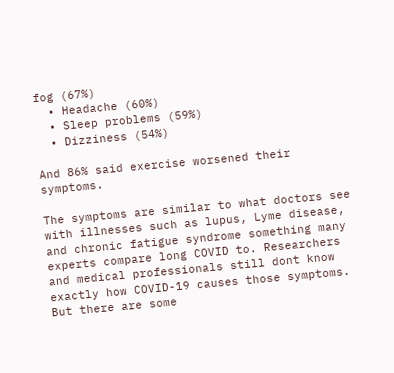fog (67%)
  • Headache (60%)
  • Sleep problems (59%)
  • Dizziness (54%)

And 86% said exercise worsened their symptoms.

The symptoms are similar to what doctors see with illnesses such as lupus, Lyme disease, and chronic fatigue syndrome something many experts compare long COVID to. Researchers and medical professionals still dont know exactly how COVID-19 causes those symptoms. But there are some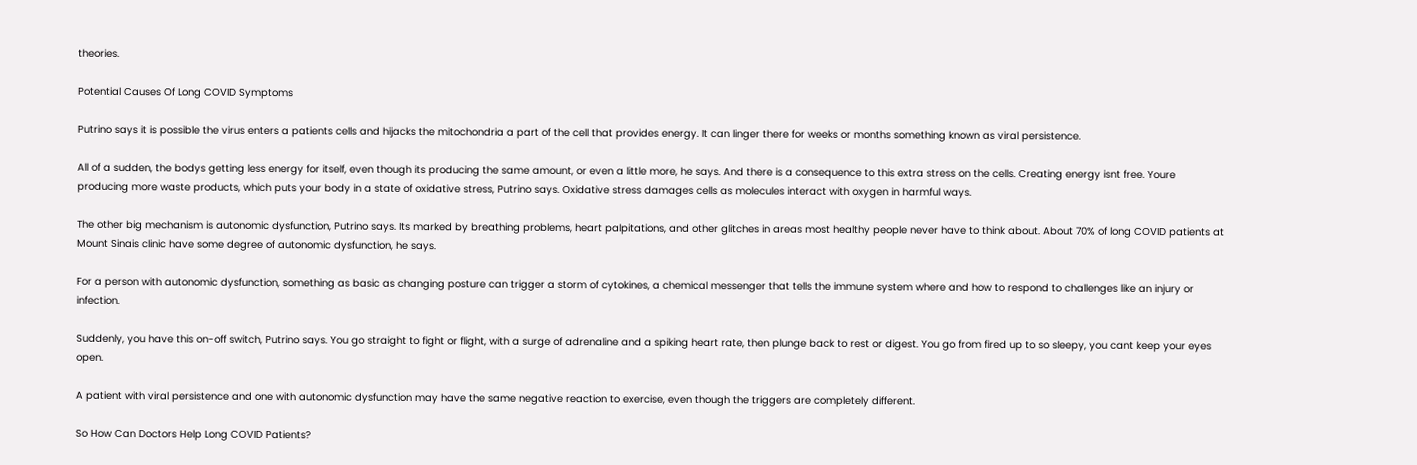theories.

Potential Causes Of Long COVID Symptoms

Putrino says it is possible the virus enters a patients cells and hijacks the mitochondria a part of the cell that provides energy. It can linger there for weeks or months something known as viral persistence.

All of a sudden, the bodys getting less energy for itself, even though its producing the same amount, or even a little more, he says. And there is a consequence to this extra stress on the cells. Creating energy isnt free. Youre producing more waste products, which puts your body in a state of oxidative stress, Putrino says. Oxidative stress damages cells as molecules interact with oxygen in harmful ways.

The other big mechanism is autonomic dysfunction, Putrino says. Its marked by breathing problems, heart palpitations, and other glitches in areas most healthy people never have to think about. About 70% of long COVID patients at Mount Sinais clinic have some degree of autonomic dysfunction, he says.

For a person with autonomic dysfunction, something as basic as changing posture can trigger a storm of cytokines, a chemical messenger that tells the immune system where and how to respond to challenges like an injury or infection.

Suddenly, you have this on-off switch, Putrino says. You go straight to fight or flight, with a surge of adrenaline and a spiking heart rate, then plunge back to rest or digest. You go from fired up to so sleepy, you cant keep your eyes open.

A patient with viral persistence and one with autonomic dysfunction may have the same negative reaction to exercise, even though the triggers are completely different.

So How Can Doctors Help Long COVID Patients?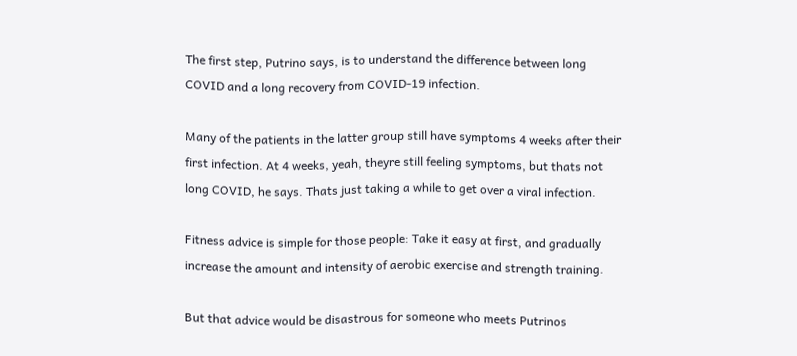The first step, Putrino says, is to understand the difference between long COVID and a long recovery from COVID-19 infection.

Many of the patients in the latter group still have symptoms 4 weeks after their first infection. At 4 weeks, yeah, theyre still feeling symptoms, but thats not long COVID, he says. Thats just taking a while to get over a viral infection.

Fitness advice is simple for those people: Take it easy at first, and gradually increase the amount and intensity of aerobic exercise and strength training.

But that advice would be disastrous for someone who meets Putrinos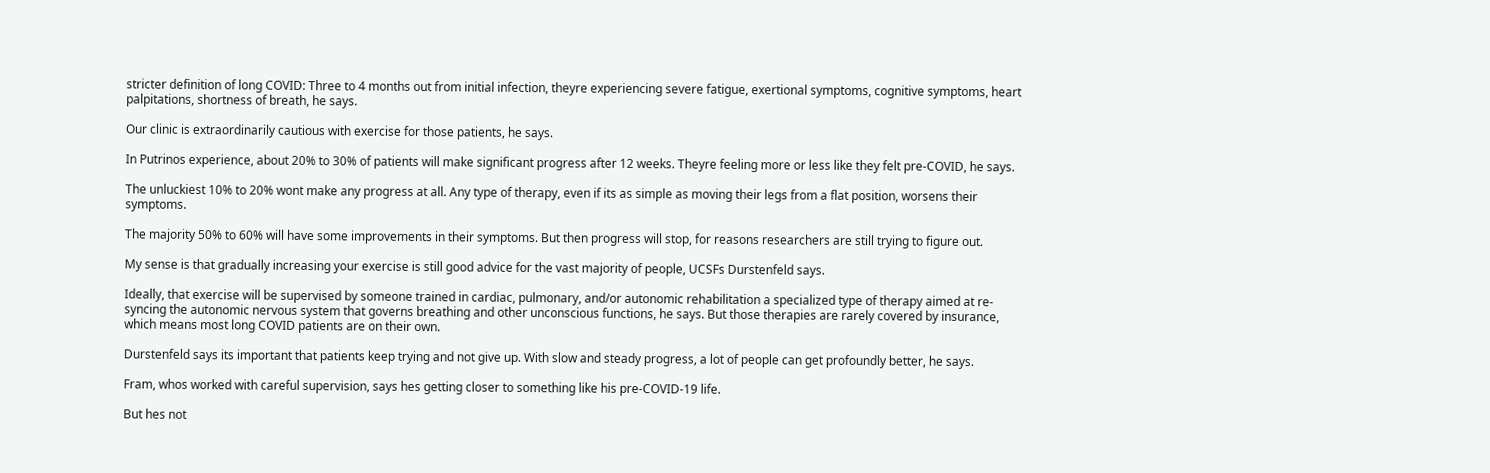stricter definition of long COVID: Three to 4 months out from initial infection, theyre experiencing severe fatigue, exertional symptoms, cognitive symptoms, heart palpitations, shortness of breath, he says.

Our clinic is extraordinarily cautious with exercise for those patients, he says.

In Putrinos experience, about 20% to 30% of patients will make significant progress after 12 weeks. Theyre feeling more or less like they felt pre-COVID, he says.

The unluckiest 10% to 20% wont make any progress at all. Any type of therapy, even if its as simple as moving their legs from a flat position, worsens their symptoms.

The majority 50% to 60% will have some improvements in their symptoms. But then progress will stop, for reasons researchers are still trying to figure out.

My sense is that gradually increasing your exercise is still good advice for the vast majority of people, UCSFs Durstenfeld says.

Ideally, that exercise will be supervised by someone trained in cardiac, pulmonary, and/or autonomic rehabilitation a specialized type of therapy aimed at re-syncing the autonomic nervous system that governs breathing and other unconscious functions, he says. But those therapies are rarely covered by insurance, which means most long COVID patients are on their own.

Durstenfeld says its important that patients keep trying and not give up. With slow and steady progress, a lot of people can get profoundly better, he says.

Fram, whos worked with careful supervision, says hes getting closer to something like his pre-COVID-19 life.

But hes not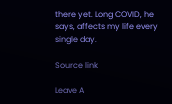there yet. Long COVID, he says, affects my life every single day.

Source link

Leave A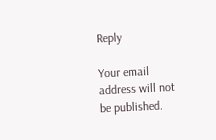Reply

Your email address will not be published.